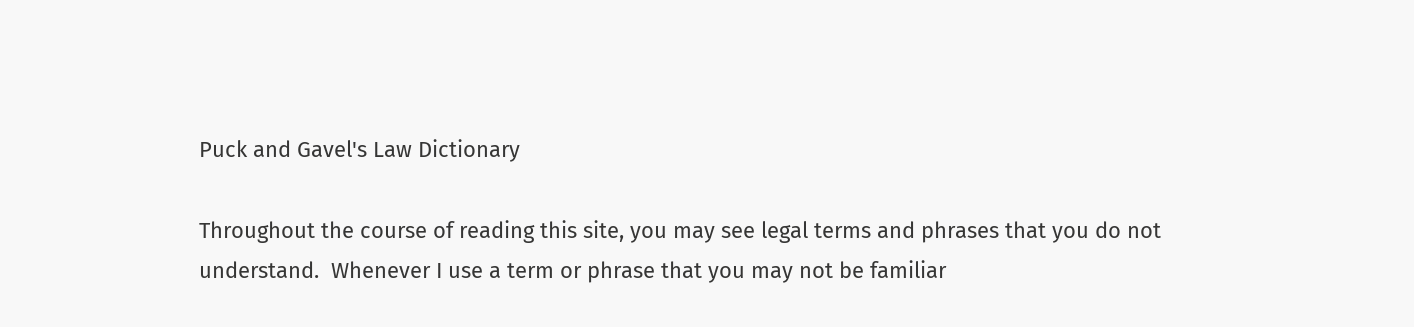Puck and Gavel's Law Dictionary

Throughout the course of reading this site, you may see legal terms and phrases that you do not understand.  Whenever I use a term or phrase that you may not be familiar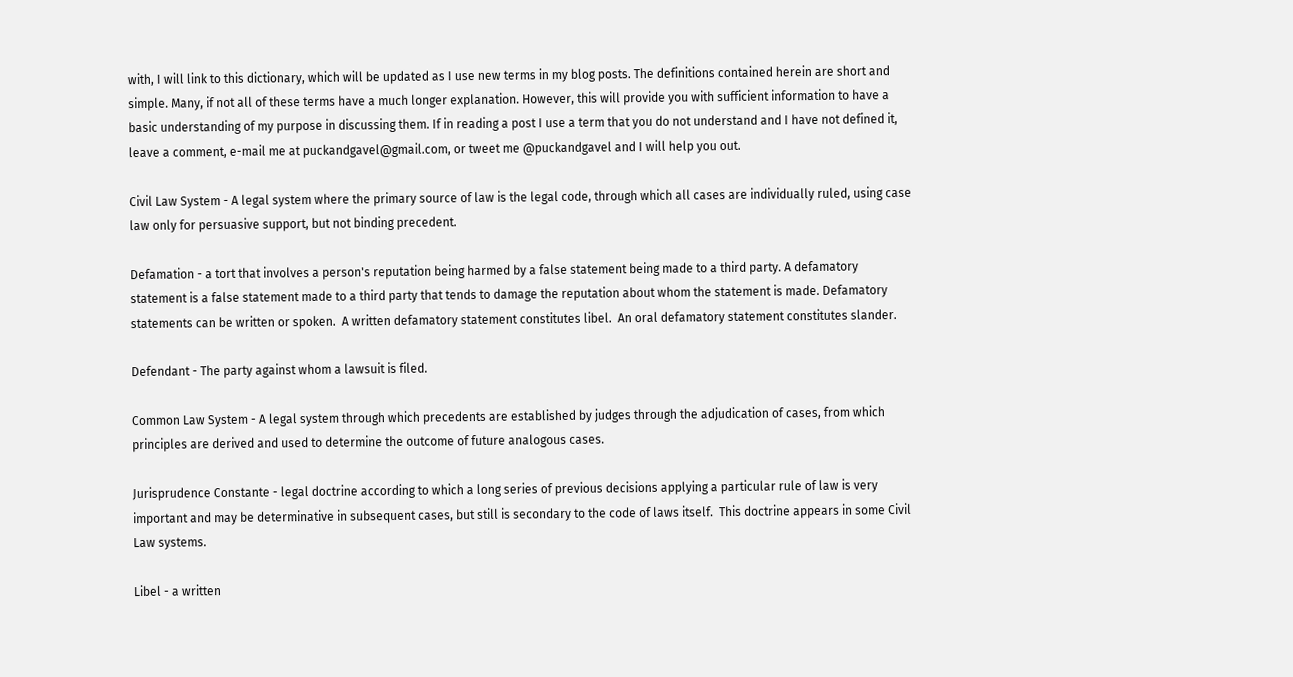with, I will link to this dictionary, which will be updated as I use new terms in my blog posts. The definitions contained herein are short and simple. Many, if not all of these terms have a much longer explanation. However, this will provide you with sufficient information to have a basic understanding of my purpose in discussing them. If in reading a post I use a term that you do not understand and I have not defined it, leave a comment, e-mail me at puckandgavel@gmail.com, or tweet me @puckandgavel and I will help you out.

Civil Law System - A legal system where the primary source of law is the legal code, through which all cases are individually ruled, using case law only for persuasive support, but not binding precedent.

Defamation - a tort that involves a person's reputation being harmed by a false statement being made to a third party. A defamatory statement is a false statement made to a third party that tends to damage the reputation about whom the statement is made. Defamatory statements can be written or spoken.  A written defamatory statement constitutes libel.  An oral defamatory statement constitutes slander.

Defendant - The party against whom a lawsuit is filed.

Common Law System - A legal system through which precedents are established by judges through the adjudication of cases, from which principles are derived and used to determine the outcome of future analogous cases.

Jurisprudence Constante - legal doctrine according to which a long series of previous decisions applying a particular rule of law is very important and may be determinative in subsequent cases, but still is secondary to the code of laws itself.  This doctrine appears in some Civil Law systems.

Libel - a written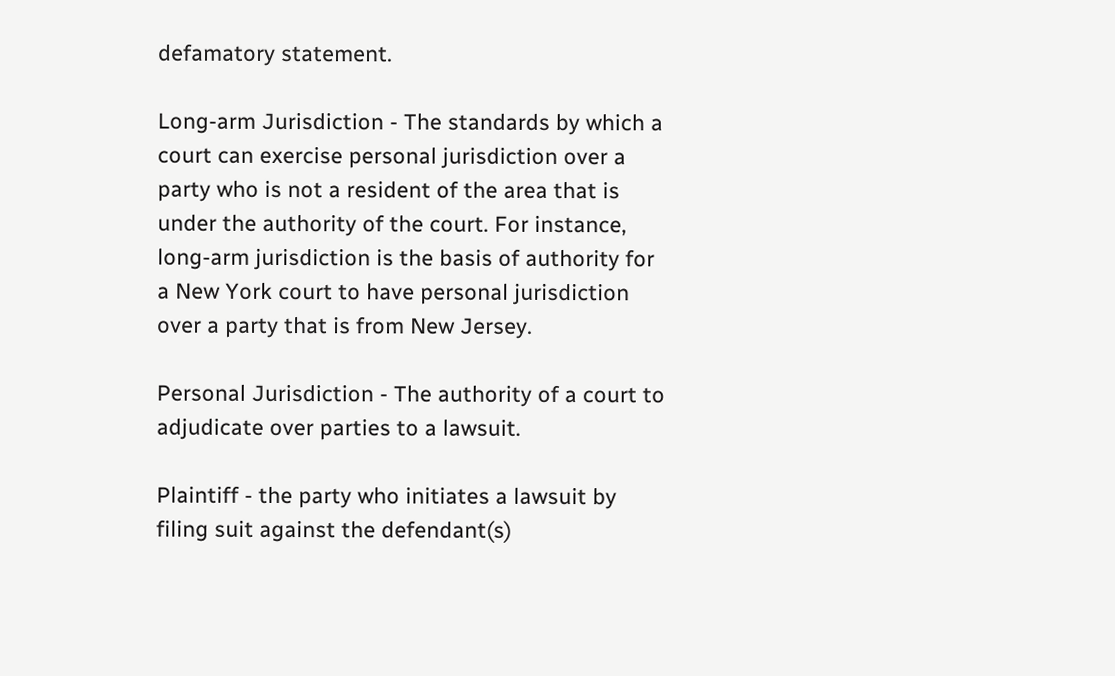defamatory statement.

Long-arm Jurisdiction - The standards by which a court can exercise personal jurisdiction over a party who is not a resident of the area that is under the authority of the court. For instance, long-arm jurisdiction is the basis of authority for a New York court to have personal jurisdiction over a party that is from New Jersey.

Personal Jurisdiction - The authority of a court to adjudicate over parties to a lawsuit.

Plaintiff - the party who initiates a lawsuit by filing suit against the defendant(s)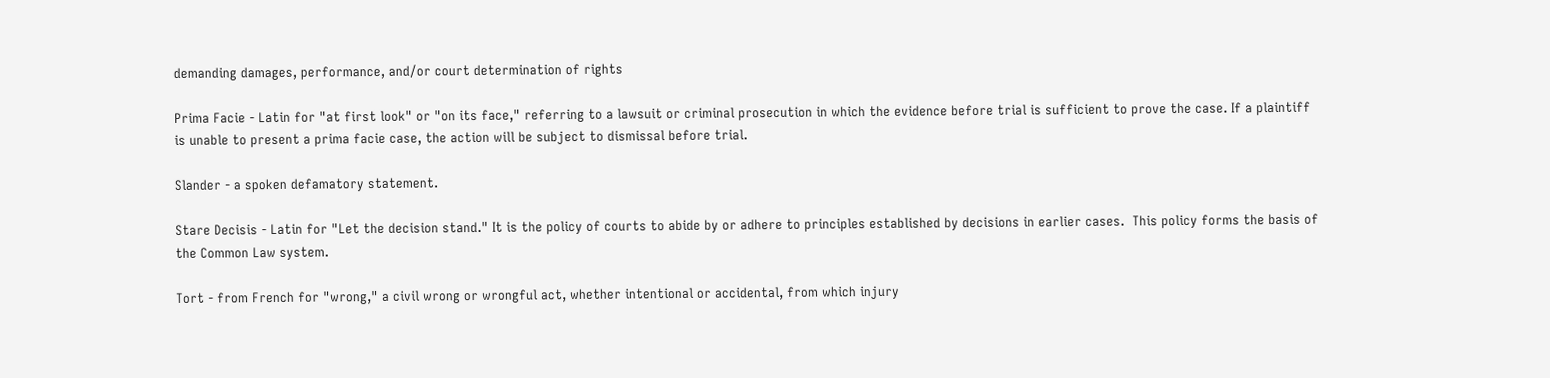demanding damages, performance, and/or court determination of rights

Prima Facie - Latin for "at first look" or "on its face," referring to a lawsuit or criminal prosecution in which the evidence before trial is sufficient to prove the case. If a plaintiff is unable to present a prima facie case, the action will be subject to dismissal before trial.

Slander - a spoken defamatory statement.

Stare Decisis - Latin for "Let the decision stand." It is the policy of courts to abide by or adhere to principles established by decisions in earlier cases.  This policy forms the basis of the Common Law system.

Tort - from French for "wrong," a civil wrong or wrongful act, whether intentional or accidental, from which injury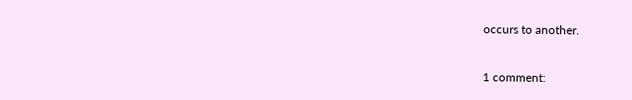occurs to another.

1 comment: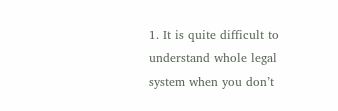1. It is quite difficult to understand whole legal system when you don’t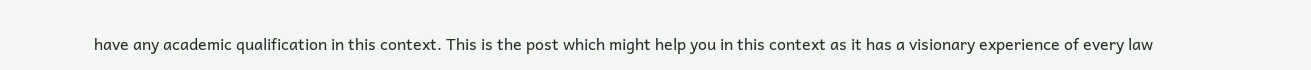have any academic qualification in this context. This is the post which might help you in this context as it has a visionary experience of every law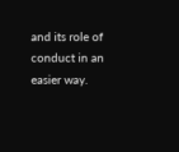and its role of conduct in an easier way.